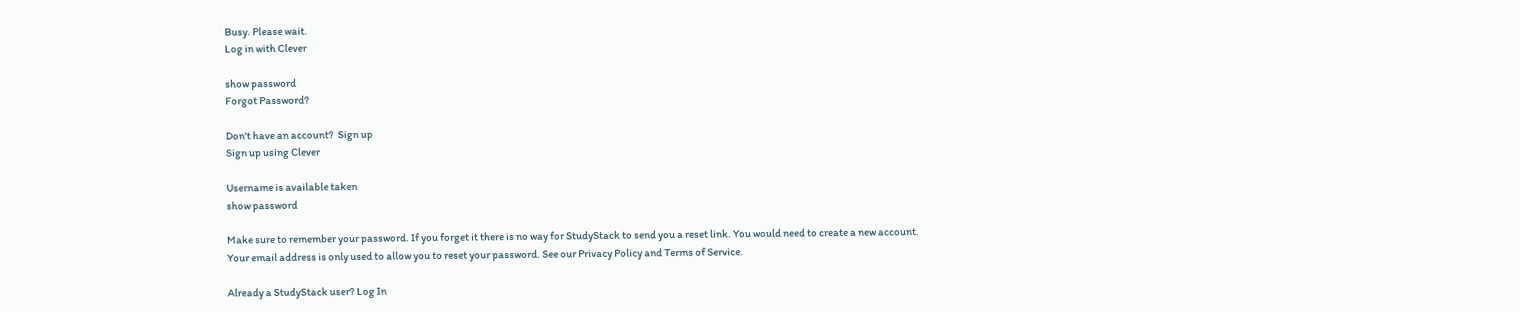Busy. Please wait.
Log in with Clever

show password
Forgot Password?

Don't have an account?  Sign up
Sign up using Clever

Username is available taken
show password

Make sure to remember your password. If you forget it there is no way for StudyStack to send you a reset link. You would need to create a new account.
Your email address is only used to allow you to reset your password. See our Privacy Policy and Terms of Service.

Already a StudyStack user? Log In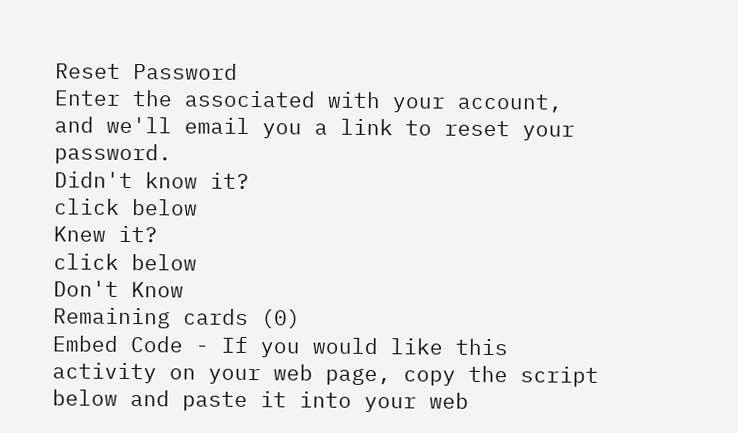Reset Password
Enter the associated with your account, and we'll email you a link to reset your password.
Didn't know it?
click below
Knew it?
click below
Don't Know
Remaining cards (0)
Embed Code - If you would like this activity on your web page, copy the script below and paste it into your web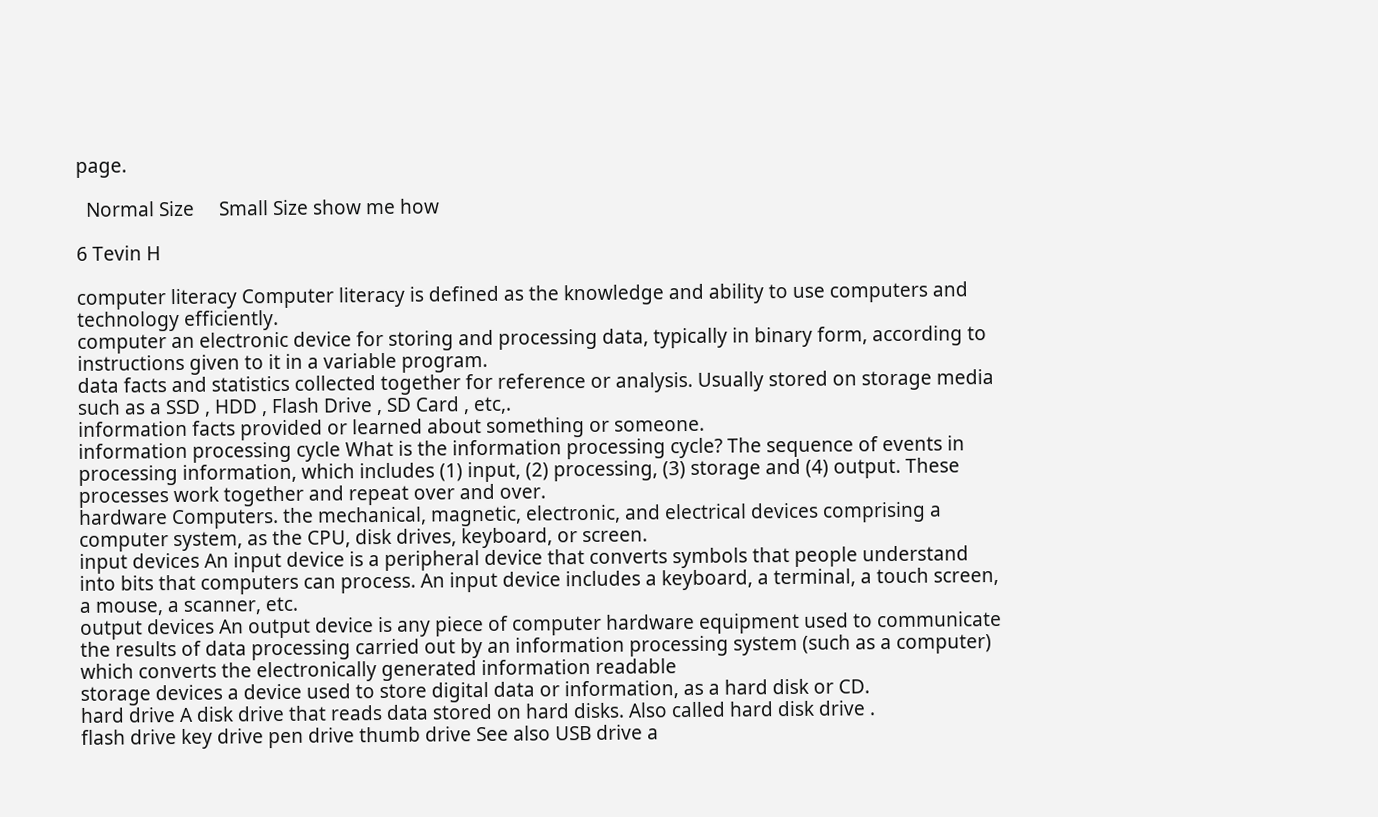page.

  Normal Size     Small Size show me how

6 Tevin H

computer literacy Computer literacy is defined as the knowledge and ability to use computers and technology efficiently.
computer an electronic device for storing and processing data, typically in binary form, according to instructions given to it in a variable program.
data facts and statistics collected together for reference or analysis. Usually stored on storage media such as a SSD , HDD , Flash Drive , SD Card , etc,.
information facts provided or learned about something or someone.
information processing cycle What is the information processing cycle? The sequence of events in processing information, which includes (1) input, (2) processing, (3) storage and (4) output. These processes work together and repeat over and over.
hardware Computers. the mechanical, magnetic, electronic, and electrical devices comprising a computer system, as the CPU, disk drives, keyboard, or screen.
input devices An input device is a peripheral device that converts symbols that people understand into bits that computers can process. An input device includes a keyboard, a terminal, a touch screen, a mouse, a scanner, etc.
output devices An output device is any piece of computer hardware equipment used to communicate the results of data processing carried out by an information processing system (such as a computer) which converts the electronically generated information readable
storage devices a device used to store digital data or information, as a hard disk or CD.
hard drive A disk drive that reads data stored on hard disks. Also called hard disk drive .
flash drive key drive pen drive thumb drive See also USB drive a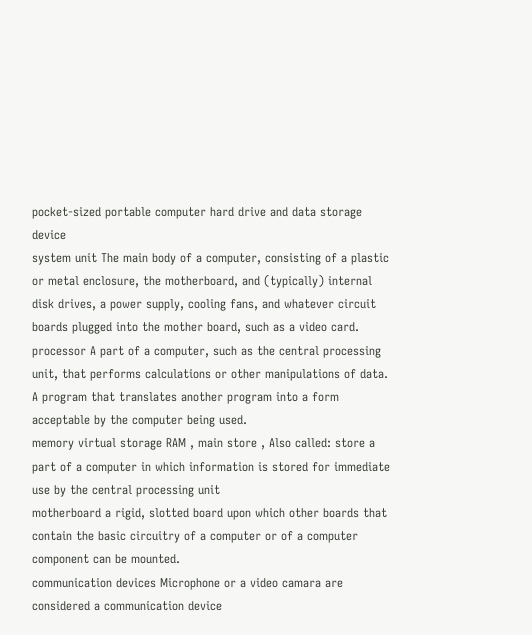pocket-sized portable computer hard drive and data storage device
system unit The main body of a computer, consisting of a plastic or metal enclosure, the motherboard, and (typically) internal disk drives, a power supply, cooling fans, and whatever circuit boards plugged into the mother board, such as a video card.
processor A part of a computer, such as the central processing unit, that performs calculations or other manipulations of data. A program that translates another program into a form acceptable by the computer being used.
memory virtual storage RAM , main store , Also called: store a part of a computer in which information is stored for immediate use by the central processing unit
motherboard a rigid, slotted board upon which other boards that contain the basic circuitry of a computer or of a computer component can be mounted.
communication devices Microphone or a video camara are considered a communication device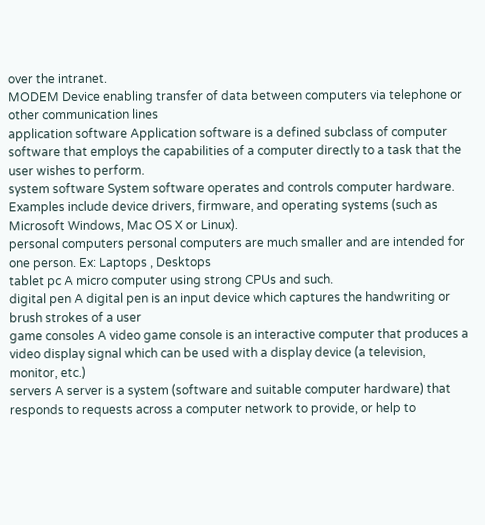over the intranet.
MODEM Device enabling transfer of data between computers via telephone or other communication lines
application software Application software is a defined subclass of computer software that employs the capabilities of a computer directly to a task that the user wishes to perform.
system software System software operates and controls computer hardware. Examples include device drivers, firmware, and operating systems (such as Microsoft Windows, Mac OS X or Linux).
personal computers personal computers are much smaller and are intended for one person. Ex: Laptops , Desktops
tablet pc A micro computer using strong CPUs and such.
digital pen A digital pen is an input device which captures the handwriting or brush strokes of a user
game consoles A video game console is an interactive computer that produces a video display signal which can be used with a display device (a television, monitor, etc.)
servers A server is a system (software and suitable computer hardware) that responds to requests across a computer network to provide, or help to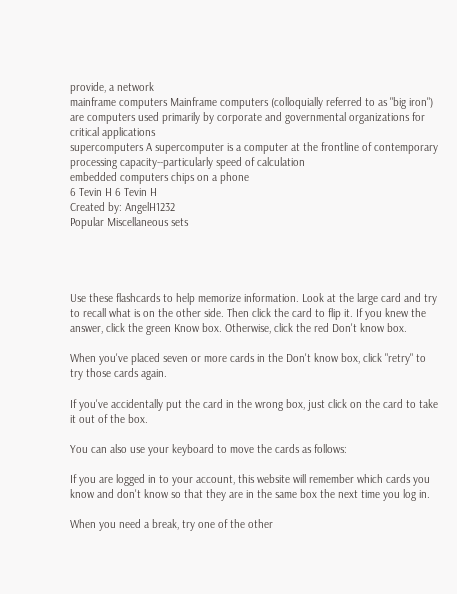provide, a network
mainframe computers Mainframe computers (colloquially referred to as "big iron") are computers used primarily by corporate and governmental organizations for critical applications
supercomputers A supercomputer is a computer at the frontline of contemporary processing capacity--particularly speed of calculation
embedded computers chips on a phone
6 Tevin H 6 Tevin H
Created by: AngelH1232
Popular Miscellaneous sets




Use these flashcards to help memorize information. Look at the large card and try to recall what is on the other side. Then click the card to flip it. If you knew the answer, click the green Know box. Otherwise, click the red Don't know box.

When you've placed seven or more cards in the Don't know box, click "retry" to try those cards again.

If you've accidentally put the card in the wrong box, just click on the card to take it out of the box.

You can also use your keyboard to move the cards as follows:

If you are logged in to your account, this website will remember which cards you know and don't know so that they are in the same box the next time you log in.

When you need a break, try one of the other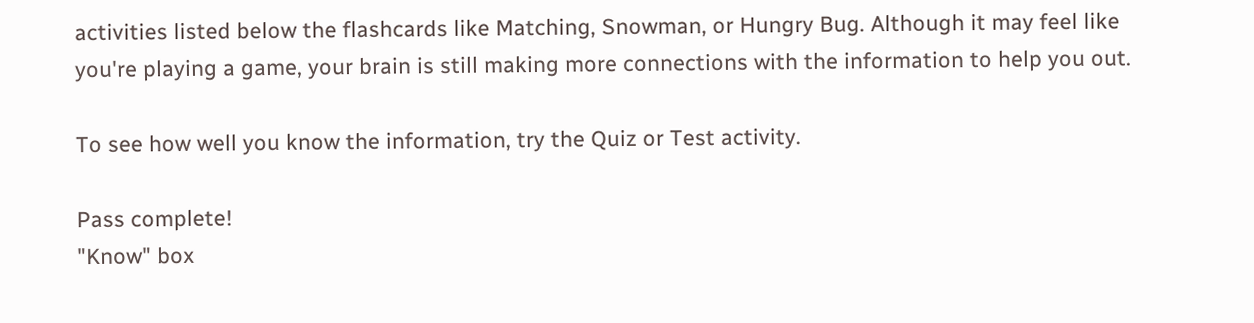activities listed below the flashcards like Matching, Snowman, or Hungry Bug. Although it may feel like you're playing a game, your brain is still making more connections with the information to help you out.

To see how well you know the information, try the Quiz or Test activity.

Pass complete!
"Know" box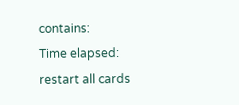contains:
Time elapsed:
restart all cards